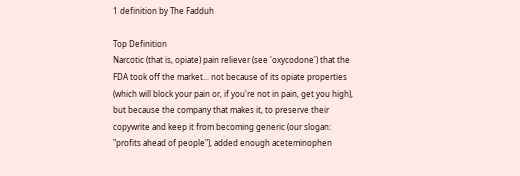1 definition by The Fadduh

Top Definition
Narcotic (that is, opiate) pain reliever (see 'oxycodone') that the FDA took off the market... not because of its opiate properties (which will block your pain or, if you're not in pain, get you high), but because the company that makes it, to preserve their copywrite and keep it from becoming generic (our slogan: "profits ahead of people"), added enough aceteminophen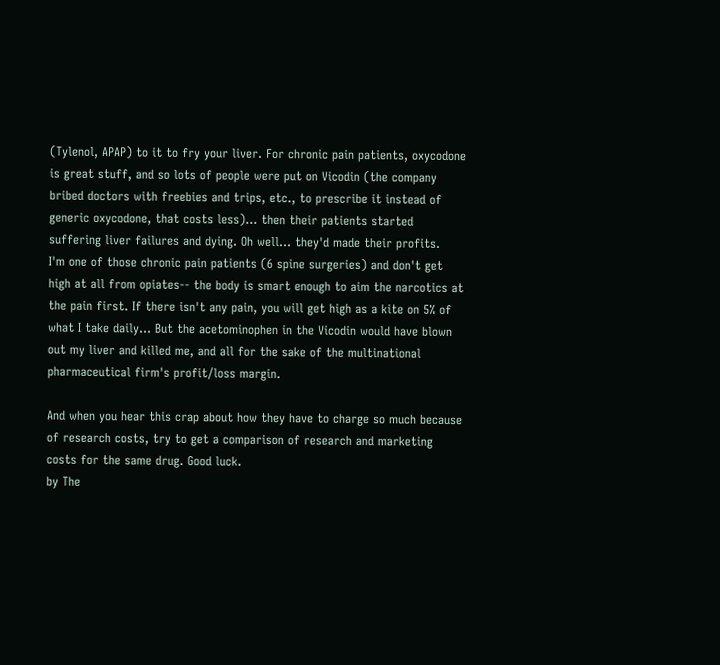(Tylenol, APAP) to it to fry your liver. For chronic pain patients, oxycodone is great stuff, and so lots of people were put on Vicodin (the company bribed doctors with freebies and trips, etc., to prescribe it instead of generic oxycodone, that costs less)... then their patients started suffering liver failures and dying. Oh well... they'd made their profits.
I'm one of those chronic pain patients (6 spine surgeries) and don't get high at all from opiates-- the body is smart enough to aim the narcotics at the pain first. If there isn't any pain, you will get high as a kite on 5% of what I take daily... But the acetominophen in the Vicodin would have blown out my liver and killed me, and all for the sake of the multinational pharmaceutical firm's profit/loss margin.

And when you hear this crap about how they have to charge so much because of research costs, try to get a comparison of research and marketing costs for the same drug. Good luck.
by The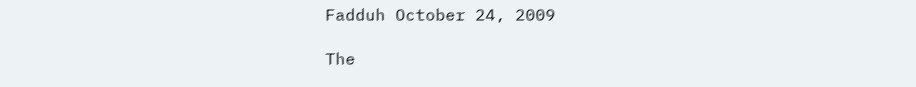Fadduh October 24, 2009

The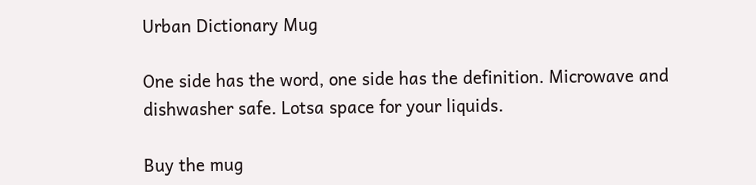Urban Dictionary Mug

One side has the word, one side has the definition. Microwave and dishwasher safe. Lotsa space for your liquids.

Buy the mug